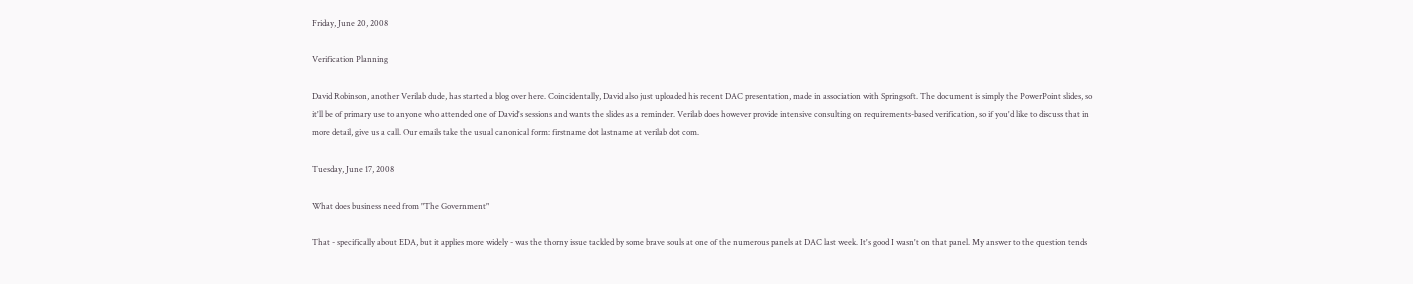Friday, June 20, 2008

Verification Planning

David Robinson, another Verilab dude, has started a blog over here. Coincidentally, David also just uploaded his recent DAC presentation, made in association with Springsoft. The document is simply the PowerPoint slides, so it'll be of primary use to anyone who attended one of David's sessions and wants the slides as a reminder. Verilab does however provide intensive consulting on requirements-based verification, so if you'd like to discuss that in more detail, give us a call. Our emails take the usual canonical form: firstname dot lastname at verilab dot com.

Tuesday, June 17, 2008

What does business need from "The Government"

That - specifically about EDA, but it applies more widely - was the thorny issue tackled by some brave souls at one of the numerous panels at DAC last week. It's good I wasn't on that panel. My answer to the question tends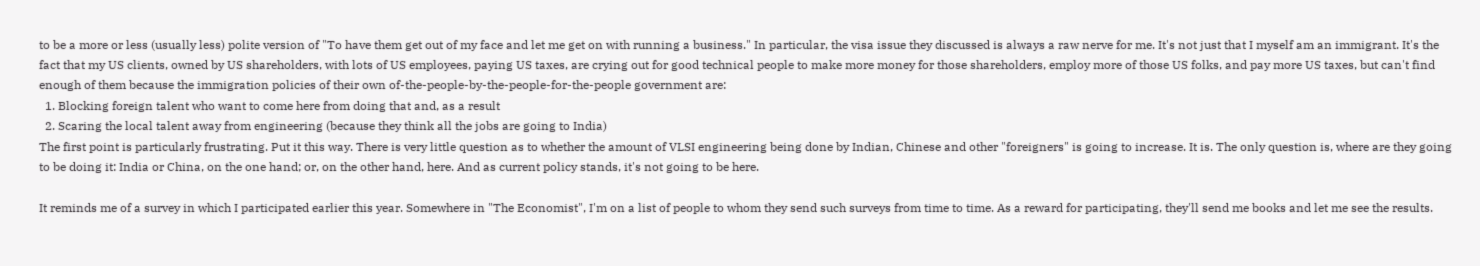to be a more or less (usually less) polite version of "To have them get out of my face and let me get on with running a business." In particular, the visa issue they discussed is always a raw nerve for me. It's not just that I myself am an immigrant. It's the fact that my US clients, owned by US shareholders, with lots of US employees, paying US taxes, are crying out for good technical people to make more money for those shareholders, employ more of those US folks, and pay more US taxes, but can't find enough of them because the immigration policies of their own of-the-people-by-the-people-for-the-people government are:
  1. Blocking foreign talent who want to come here from doing that and, as a result
  2. Scaring the local talent away from engineering (because they think all the jobs are going to India)
The first point is particularly frustrating. Put it this way. There is very little question as to whether the amount of VLSI engineering being done by Indian, Chinese and other "foreigners" is going to increase. It is. The only question is, where are they going to be doing it: India or China, on the one hand; or, on the other hand, here. And as current policy stands, it's not going to be here.

It reminds me of a survey in which I participated earlier this year. Somewhere in "The Economist", I'm on a list of people to whom they send such surveys from time to time. As a reward for participating, they'll send me books and let me see the results.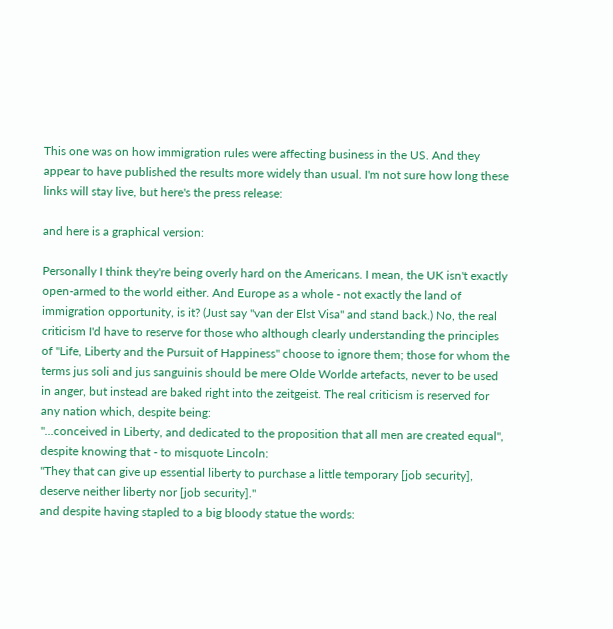This one was on how immigration rules were affecting business in the US. And they appear to have published the results more widely than usual. I'm not sure how long these links will stay live, but here's the press release:

and here is a graphical version:

Personally I think they're being overly hard on the Americans. I mean, the UK isn't exactly open-armed to the world either. And Europe as a whole - not exactly the land of immigration opportunity, is it? (Just say "van der Elst Visa" and stand back.) No, the real criticism I'd have to reserve for those who although clearly understanding the principles of "Life, Liberty and the Pursuit of Happiness" choose to ignore them; those for whom the terms jus soli and jus sanguinis should be mere Olde Worlde artefacts, never to be used in anger, but instead are baked right into the zeitgeist. The real criticism is reserved for any nation which, despite being:
"...conceived in Liberty, and dedicated to the proposition that all men are created equal",
despite knowing that - to misquote Lincoln:
"They that can give up essential liberty to purchase a little temporary [job security], deserve neither liberty nor [job security]."
and despite having stapled to a big bloody statue the words: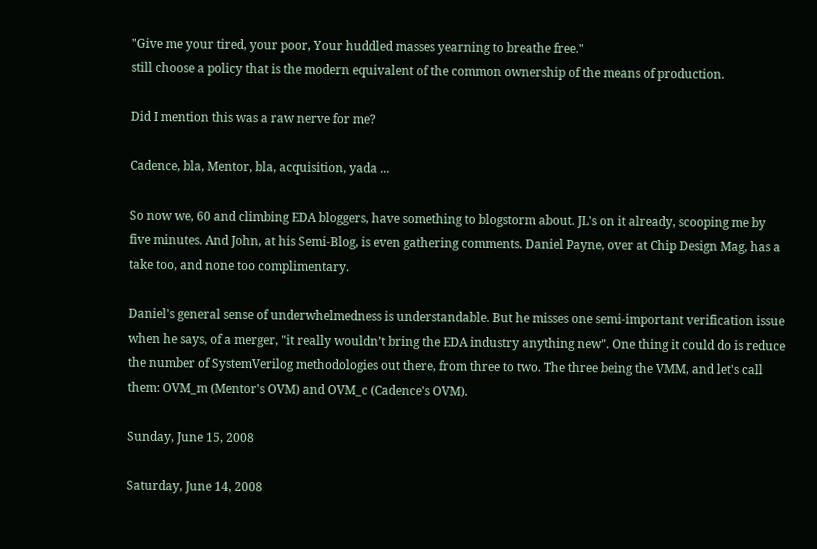"Give me your tired, your poor, Your huddled masses yearning to breathe free."
still choose a policy that is the modern equivalent of the common ownership of the means of production.

Did I mention this was a raw nerve for me?

Cadence, bla, Mentor, bla, acquisition, yada ...

So now we, 60 and climbing EDA bloggers, have something to blogstorm about. JL's on it already, scooping me by five minutes. And John, at his Semi-Blog, is even gathering comments. Daniel Payne, over at Chip Design Mag, has a take too, and none too complimentary.

Daniel's general sense of underwhelmedness is understandable. But he misses one semi-important verification issue when he says, of a merger, "it really wouldn’t bring the EDA industry anything new". One thing it could do is reduce the number of SystemVerilog methodologies out there, from three to two. The three being the VMM, and let's call them: OVM_m (Mentor's OVM) and OVM_c (Cadence's OVM).

Sunday, June 15, 2008

Saturday, June 14, 2008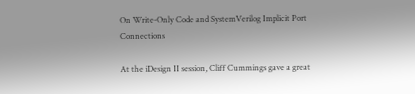On Write-Only Code and SystemVerilog Implicit Port Connections

At the iDesign II session, Cliff Cummings gave a great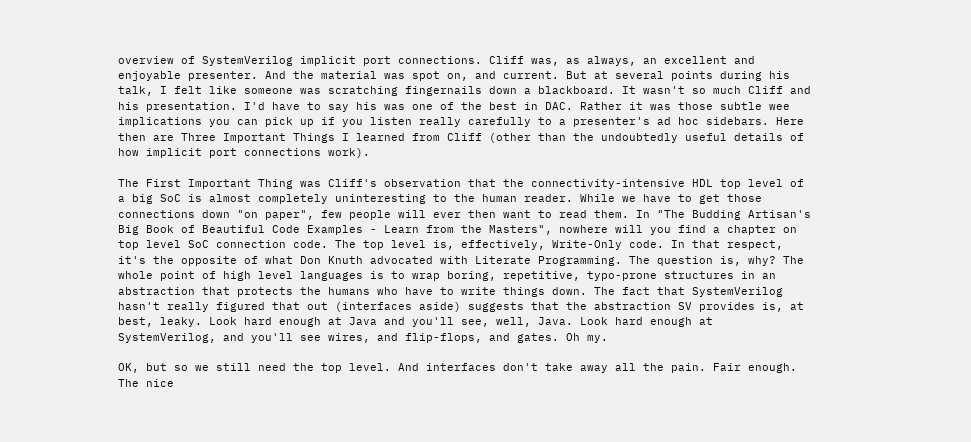overview of SystemVerilog implicit port connections. Cliff was, as always, an excellent and enjoyable presenter. And the material was spot on, and current. But at several points during his talk, I felt like someone was scratching fingernails down a blackboard. It wasn't so much Cliff and his presentation. I'd have to say his was one of the best in DAC. Rather it was those subtle wee implications you can pick up if you listen really carefully to a presenter's ad hoc sidebars. Here then are Three Important Things I learned from Cliff (other than the undoubtedly useful details of how implicit port connections work).

The First Important Thing was Cliff's observation that the connectivity-intensive HDL top level of a big SoC is almost completely uninteresting to the human reader. While we have to get those connections down "on paper", few people will ever then want to read them. In "The Budding Artisan's Big Book of Beautiful Code Examples - Learn from the Masters", nowhere will you find a chapter on top level SoC connection code. The top level is, effectively, Write-Only code. In that respect, it's the opposite of what Don Knuth advocated with Literate Programming. The question is, why? The whole point of high level languages is to wrap boring, repetitive, typo-prone structures in an abstraction that protects the humans who have to write things down. The fact that SystemVerilog hasn't really figured that out (interfaces aside) suggests that the abstraction SV provides is, at best, leaky. Look hard enough at Java and you'll see, well, Java. Look hard enough at SystemVerilog, and you'll see wires, and flip-flops, and gates. Oh my.

OK, but so we still need the top level. And interfaces don't take away all the pain. Fair enough. The nice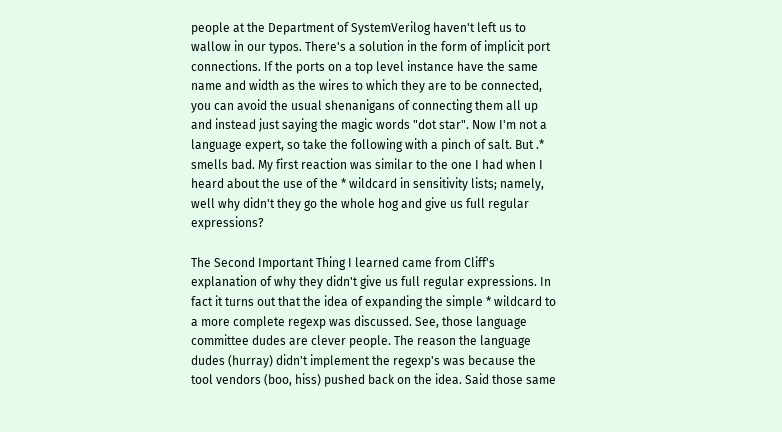people at the Department of SystemVerilog haven't left us to wallow in our typos. There's a solution in the form of implicit port connections. If the ports on a top level instance have the same name and width as the wires to which they are to be connected, you can avoid the usual shenanigans of connecting them all up and instead just saying the magic words "dot star". Now I'm not a language expert, so take the following with a pinch of salt. But .* smells bad. My first reaction was similar to the one I had when I heard about the use of the * wildcard in sensitivity lists; namely, well why didn't they go the whole hog and give us full regular expressions?

The Second Important Thing I learned came from Cliff's explanation of why they didn't give us full regular expressions. In fact it turns out that the idea of expanding the simple * wildcard to a more complete regexp was discussed. See, those language committee dudes are clever people. The reason the language dudes (hurray) didn't implement the regexp's was because the tool vendors (boo, hiss) pushed back on the idea. Said those same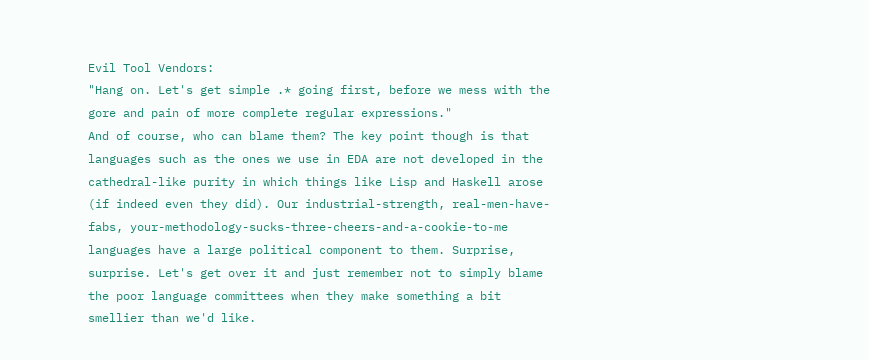Evil Tool Vendors:
"Hang on. Let's get simple .* going first, before we mess with the gore and pain of more complete regular expressions."
And of course, who can blame them? The key point though is that languages such as the ones we use in EDA are not developed in the cathedral-like purity in which things like Lisp and Haskell arose (if indeed even they did). Our industrial-strength, real-men-have-fabs, your-methodology-sucks-three-cheers-and-a-cookie-to-me languages have a large political component to them. Surprise, surprise. Let's get over it and just remember not to simply blame the poor language committees when they make something a bit smellier than we'd like.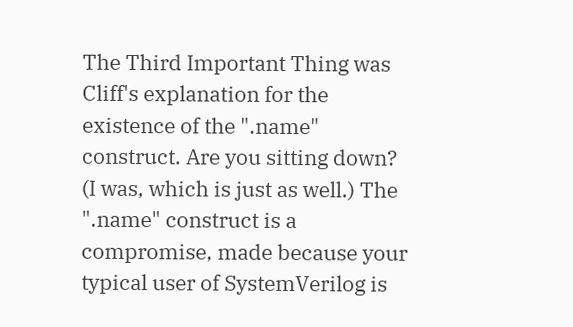The Third Important Thing was Cliff's explanation for the existence of the ".name" construct. Are you sitting down? (I was, which is just as well.) The ".name" construct is a compromise, made because your typical user of SystemVerilog is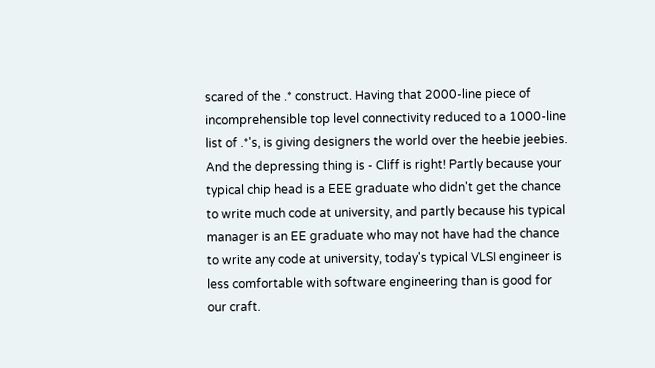scared of the .* construct. Having that 2000-line piece of incomprehensible top level connectivity reduced to a 1000-line list of .*'s, is giving designers the world over the heebie jeebies. And the depressing thing is - Cliff is right! Partly because your typical chip head is a EEE graduate who didn't get the chance to write much code at university, and partly because his typical manager is an EE graduate who may not have had the chance to write any code at university, today's typical VLSI engineer is less comfortable with software engineering than is good for our craft.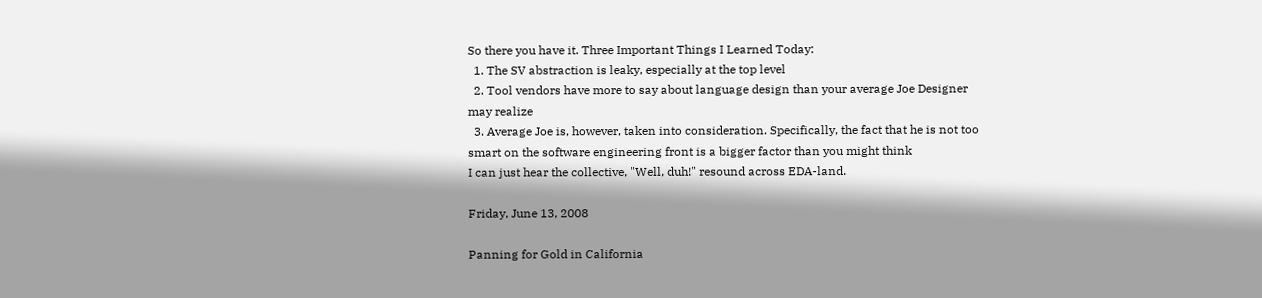So there you have it. Three Important Things I Learned Today:
  1. The SV abstraction is leaky, especially at the top level
  2. Tool vendors have more to say about language design than your average Joe Designer may realize
  3. Average Joe is, however, taken into consideration. Specifically, the fact that he is not too smart on the software engineering front is a bigger factor than you might think
I can just hear the collective, "Well, duh!" resound across EDA-land.

Friday, June 13, 2008

Panning for Gold in California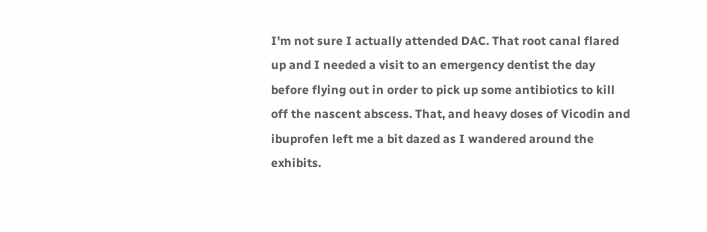I'm not sure I actually attended DAC. That root canal flared up and I needed a visit to an emergency dentist the day before flying out in order to pick up some antibiotics to kill off the nascent abscess. That, and heavy doses of Vicodin and ibuprofen left me a bit dazed as I wandered around the exhibits.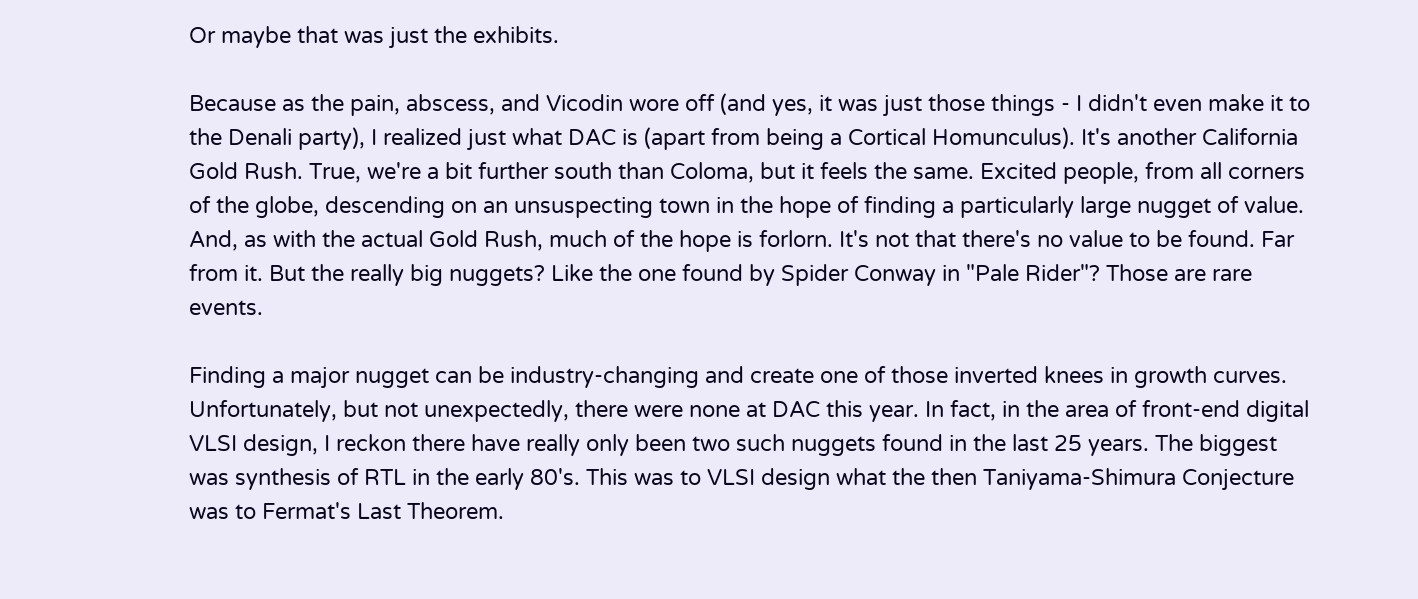Or maybe that was just the exhibits.

Because as the pain, abscess, and Vicodin wore off (and yes, it was just those things - I didn't even make it to the Denali party), I realized just what DAC is (apart from being a Cortical Homunculus). It's another California Gold Rush. True, we're a bit further south than Coloma, but it feels the same. Excited people, from all corners of the globe, descending on an unsuspecting town in the hope of finding a particularly large nugget of value. And, as with the actual Gold Rush, much of the hope is forlorn. It's not that there's no value to be found. Far from it. But the really big nuggets? Like the one found by Spider Conway in "Pale Rider"? Those are rare events.

Finding a major nugget can be industry-changing and create one of those inverted knees in growth curves. Unfortunately, but not unexpectedly, there were none at DAC this year. In fact, in the area of front-end digital VLSI design, I reckon there have really only been two such nuggets found in the last 25 years. The biggest was synthesis of RTL in the early 80's. This was to VLSI design what the then Taniyama-Shimura Conjecture was to Fermat's Last Theorem.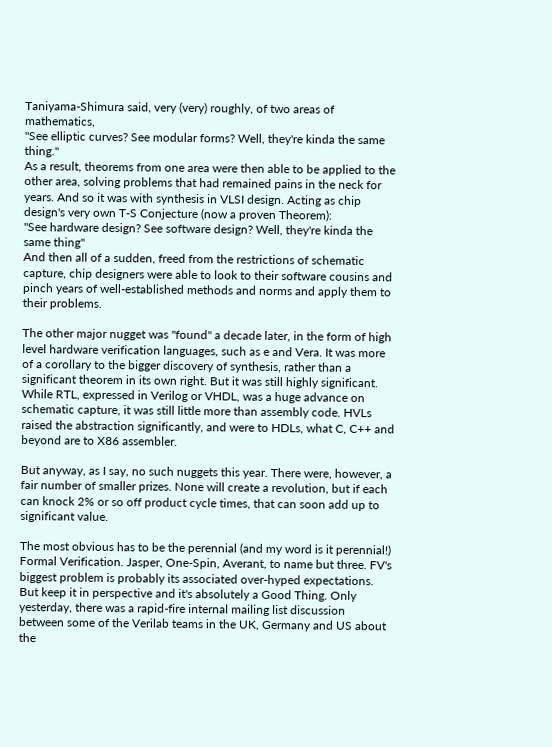Taniyama-Shimura said, very (very) roughly, of two areas of mathematics,
"See elliptic curves? See modular forms? Well, they're kinda the same thing."
As a result, theorems from one area were then able to be applied to the other area, solving problems that had remained pains in the neck for years. And so it was with synthesis in VLSI design. Acting as chip design's very own T-S Conjecture (now a proven Theorem):
"See hardware design? See software design? Well, they're kinda the same thing"
And then all of a sudden, freed from the restrictions of schematic capture, chip designers were able to look to their software cousins and pinch years of well-established methods and norms and apply them to their problems.

The other major nugget was "found" a decade later, in the form of high level hardware verification languages, such as e and Vera. It was more of a corollary to the bigger discovery of synthesis, rather than a significant theorem in its own right. But it was still highly significant. While RTL, expressed in Verilog or VHDL, was a huge advance on schematic capture, it was still little more than assembly code. HVLs raised the abstraction significantly, and were to HDLs, what C, C++ and beyond are to X86 assembler.

But anyway, as I say, no such nuggets this year. There were, however, a fair number of smaller prizes. None will create a revolution, but if each can knock 2% or so off product cycle times, that can soon add up to significant value.

The most obvious has to be the perennial (and my word is it perennial!) Formal Verification. Jasper, One-Spin, Averant, to name but three. FV's biggest problem is probably its associated over-hyped expectations. But keep it in perspective and it's absolutely a Good Thing. Only yesterday, there was a rapid-fire internal mailing list discussion between some of the Verilab teams in the UK, Germany and US about the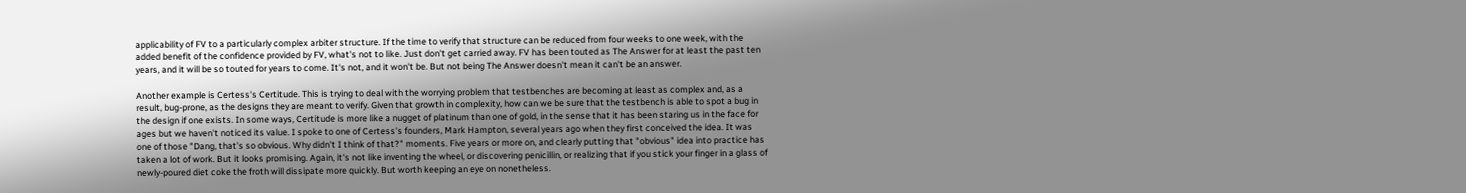applicability of FV to a particularly complex arbiter structure. If the time to verify that structure can be reduced from four weeks to one week, with the added benefit of the confidence provided by FV, what's not to like. Just don't get carried away. FV has been touted as The Answer for at least the past ten years, and it will be so touted for years to come. It's not, and it won't be. But not being The Answer doesn't mean it can't be an answer.

Another example is Certess's Certitude. This is trying to deal with the worrying problem that testbenches are becoming at least as complex and, as a result, bug-prone, as the designs they are meant to verify. Given that growth in complexity, how can we be sure that the testbench is able to spot a bug in the design if one exists. In some ways, Certitude is more like a nugget of platinum than one of gold, in the sense that it has been staring us in the face for ages but we haven't noticed its value. I spoke to one of Certess's founders, Mark Hampton, several years ago when they first conceived the idea. It was one of those "Dang, that's so obvious. Why didn't I think of that?" moments. Five years or more on, and clearly putting that "obvious" idea into practice has taken a lot of work. But it looks promising. Again, it's not like inventing the wheel, or discovering penicillin, or realizing that if you stick your finger in a glass of newly-poured diet coke the froth will dissipate more quickly. But worth keeping an eye on nonetheless.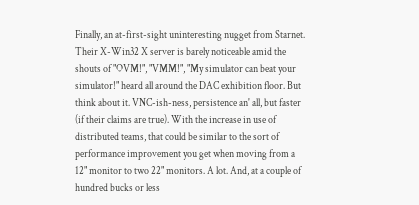Finally, an at-first-sight uninteresting nugget from Starnet. Their X-Win32 X server is barely noticeable amid the shouts of "OVM!", "VMM!", "My simulator can beat your simulator!" heard all around the DAC exhibition floor. But think about it. VNC-ish-ness, persistence an' all, but faster (if their claims are true). With the increase in use of distributed teams, that could be similar to the sort of performance improvement you get when moving from a 12" monitor to two 22" monitors. A lot. And, at a couple of hundred bucks or less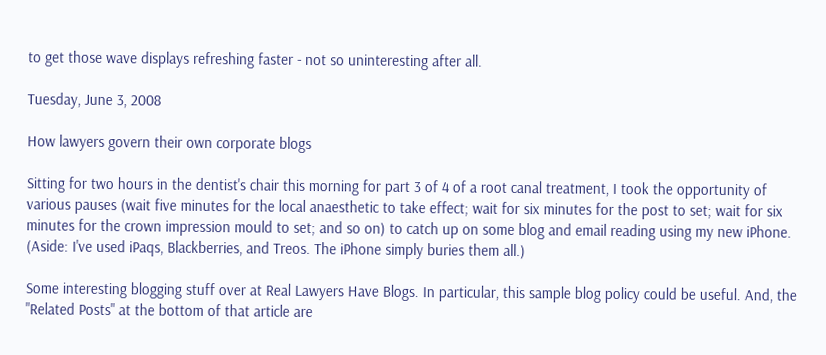to get those wave displays refreshing faster - not so uninteresting after all.

Tuesday, June 3, 2008

How lawyers govern their own corporate blogs

Sitting for two hours in the dentist's chair this morning for part 3 of 4 of a root canal treatment, I took the opportunity of various pauses (wait five minutes for the local anaesthetic to take effect; wait for six minutes for the post to set; wait for six minutes for the crown impression mould to set; and so on) to catch up on some blog and email reading using my new iPhone. (Aside: I've used iPaqs, Blackberries, and Treos. The iPhone simply buries them all.)

Some interesting blogging stuff over at Real Lawyers Have Blogs. In particular, this sample blog policy could be useful. And, the "Related Posts" at the bottom of that article are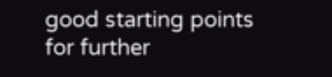good starting points for further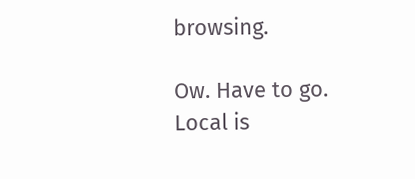browsing.

Ow. Have to go. Local is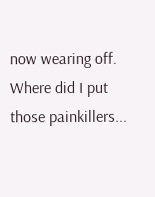now wearing off. Where did I put those painkillers...